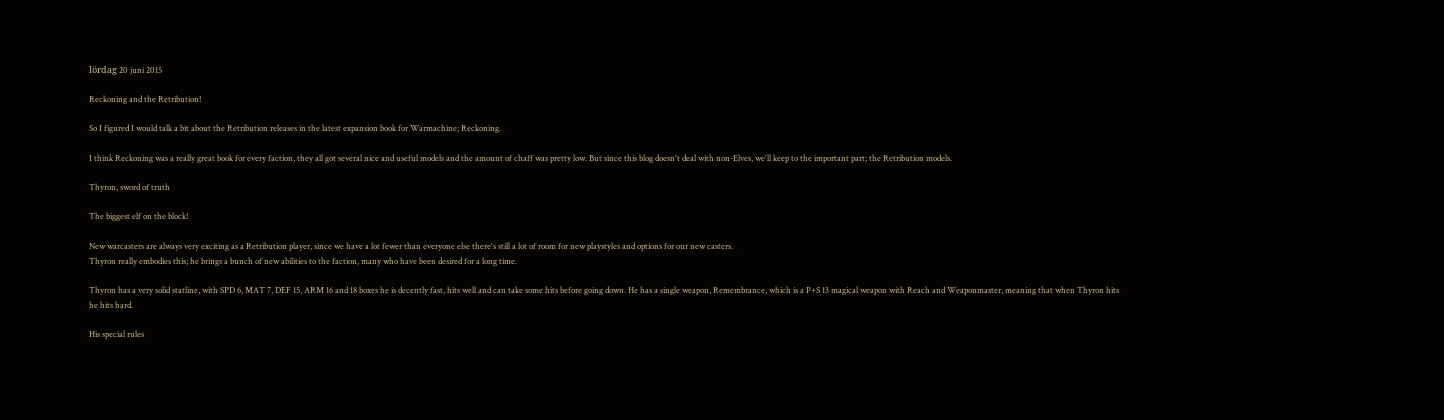lördag 20 juni 2015

Reckoning and the Retribution!

So I figured I would talk a bit about the Retribution releases in the latest expansion book for Warmachine; Reckoning.

I think Reckoning was a really great book for every faction, they all got several nice and useful models and the amount of chaff was pretty low. But since this blog doesn't deal with non-Elves, we'll keep to the important part; the Retribution models.

Thyron, sword of truth

The biggest elf on the block!

New warcasters are always very exciting as a Retribution player, since we have a lot fewer than everyone else there's still a lot of room for new playstyles and options for our new casters.
Thyron really embodies this; he brings a bunch of new abilities to the faction, many who have been desired for a long time.

Thyron has a very solid statline, with SPD 6, MAT 7, DEF 15, ARM 16 and 18 boxes he is decently fast, hits well and can take some hits before going down. He has a single weapon, Remembrance, which is a P+S 13 magical weapon with Reach and Weaponmaster, meaning that when Thyron hits he hits hard.

His special rules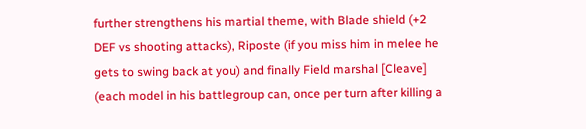further strengthens his martial theme, with Blade shield (+2 DEF vs shooting attacks), Riposte (if you miss him in melee he gets to swing back at you) and finally Field marshal [Cleave] (each model in his battlegroup can, once per turn after killing a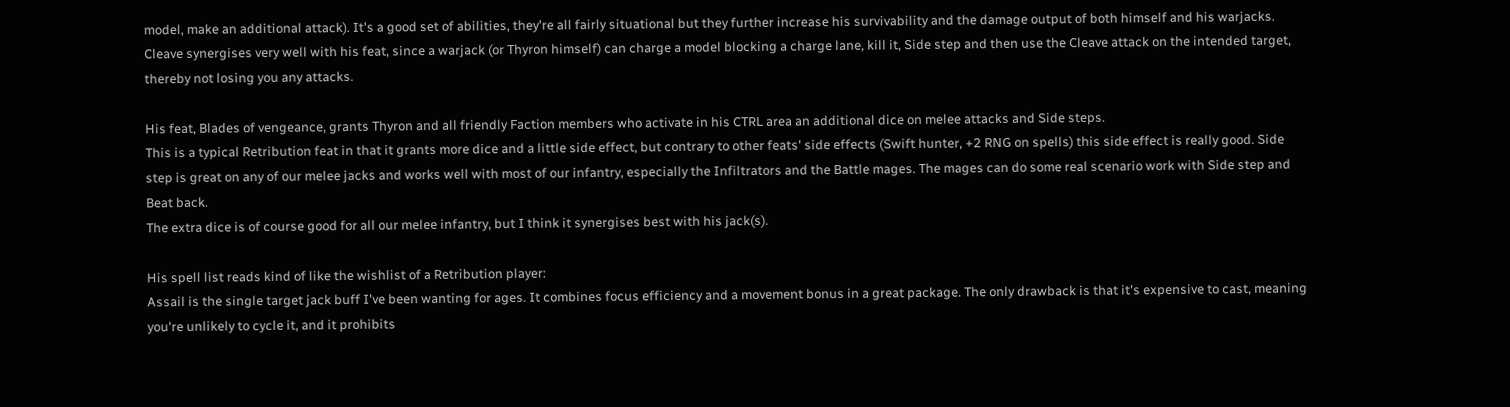model, make an additional attack). It's a good set of abilities, they're all fairly situational but they further increase his survivability and the damage output of both himself and his warjacks. Cleave synergises very well with his feat, since a warjack (or Thyron himself) can charge a model blocking a charge lane, kill it, Side step and then use the Cleave attack on the intended target, thereby not losing you any attacks.

His feat, Blades of vengeance, grants Thyron and all friendly Faction members who activate in his CTRL area an additional dice on melee attacks and Side steps.
This is a typical Retribution feat in that it grants more dice and a little side effect, but contrary to other feats' side effects (Swift hunter, +2 RNG on spells) this side effect is really good. Side step is great on any of our melee jacks and works well with most of our infantry, especially the Infiltrators and the Battle mages. The mages can do some real scenario work with Side step and Beat back.
The extra dice is of course good for all our melee infantry, but I think it synergises best with his jack(s).

His spell list reads kind of like the wishlist of a Retribution player:
Assail is the single target jack buff I've been wanting for ages. It combines focus efficiency and a movement bonus in a great package. The only drawback is that it's expensive to cast, meaning you're unlikely to cycle it, and it prohibits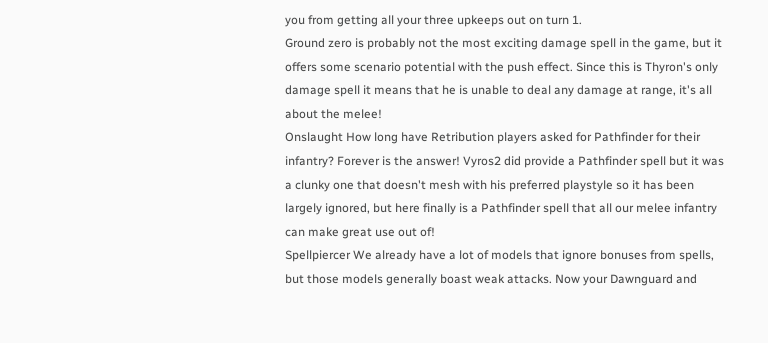you from getting all your three upkeeps out on turn 1.
Ground zero is probably not the most exciting damage spell in the game, but it offers some scenario potential with the push effect. Since this is Thyron's only damage spell it means that he is unable to deal any damage at range, it's all about the melee!
Onslaught How long have Retribution players asked for Pathfinder for their infantry? Forever is the answer! Vyros2 did provide a Pathfinder spell but it was a clunky one that doesn't mesh with his preferred playstyle so it has been largely ignored, but here finally is a Pathfinder spell that all our melee infantry can make great use out of!
Spellpiercer We already have a lot of models that ignore bonuses from spells, but those models generally boast weak attacks. Now your Dawnguard and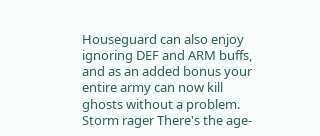Houseguard can also enjoy ignoring DEF and ARM buffs, and as an added bonus your entire army can now kill ghosts without a problem.
Storm rager There's the age-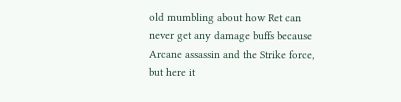old mumbling about how Ret can never get any damage buffs because Arcane assassin and the Strike force, but here it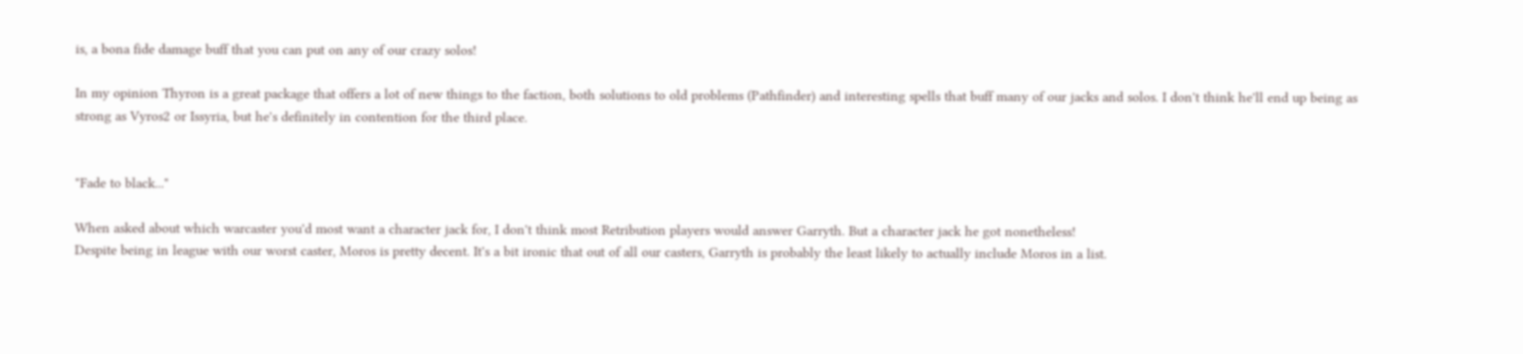is, a bona fide damage buff that you can put on any of our crazy solos!

In my opinion Thyron is a great package that offers a lot of new things to the faction, both solutions to old problems (Pathfinder) and interesting spells that buff many of our jacks and solos. I don't think he'll end up being as strong as Vyros2 or Issyria, but he's definitely in contention for the third place.


"Fade to black..."

When asked about which warcaster you'd most want a character jack for, I don't think most Retribution players would answer Garryth. But a character jack he got nonetheless!
Despite being in league with our worst caster, Moros is pretty decent. It's a bit ironic that out of all our casters, Garryth is probably the least likely to actually include Moros in a list.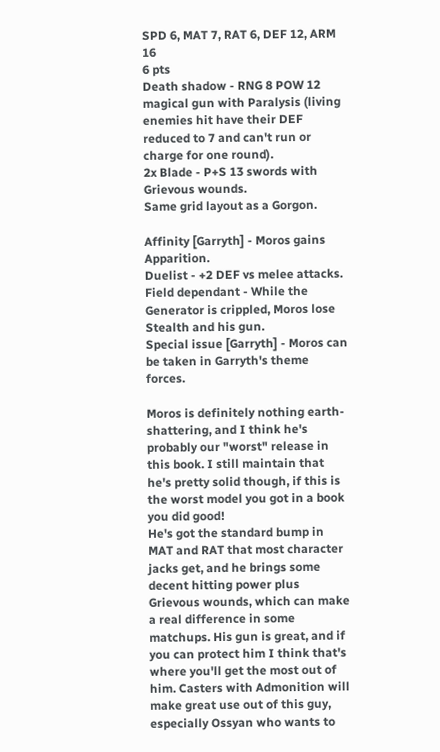SPD 6, MAT 7, RAT 6, DEF 12, ARM 16
6 pts
Death shadow - RNG 8 POW 12 magical gun with Paralysis (living enemies hit have their DEF reduced to 7 and can't run or charge for one round).
2x Blade - P+S 13 swords with Grievous wounds.
Same grid layout as a Gorgon.

Affinity [Garryth] - Moros gains Apparition.
Duelist - +2 DEF vs melee attacks.
Field dependant - While the Generator is crippled, Moros lose Stealth and his gun.
Special issue [Garryth] - Moros can be taken in Garryth's theme forces.

Moros is definitely nothing earth-shattering, and I think he's probably our "worst" release in this book. I still maintain that he's pretty solid though, if this is the worst model you got in a book you did good!
He's got the standard bump in MAT and RAT that most character jacks get, and he brings some decent hitting power plus Grievous wounds, which can make a real difference in some matchups. His gun is great, and if you can protect him I think that's where you'll get the most out of him. Casters with Admonition will make great use out of this guy, especially Ossyan who wants to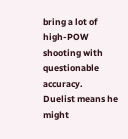bring a lot of high-POW shooting with questionable accuracy.
Duelist means he might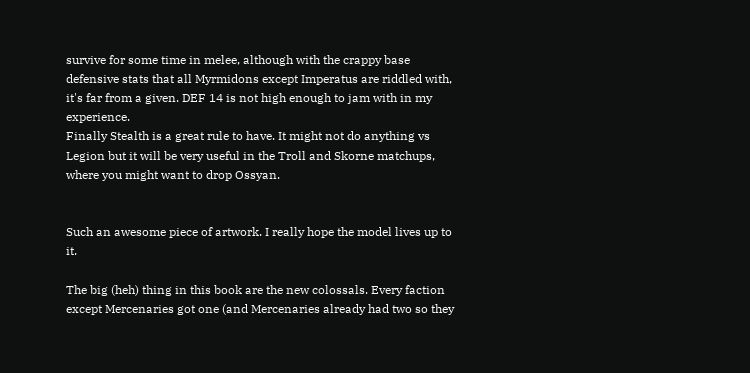survive for some time in melee, although with the crappy base defensive stats that all Myrmidons except Imperatus are riddled with, it's far from a given. DEF 14 is not high enough to jam with in my experience.
Finally Stealth is a great rule to have. It might not do anything vs Legion but it will be very useful in the Troll and Skorne matchups, where you might want to drop Ossyan.


Such an awesome piece of artwork. I really hope the model lives up to it.

The big (heh) thing in this book are the new colossals. Every faction except Mercenaries got one (and Mercenaries already had two so they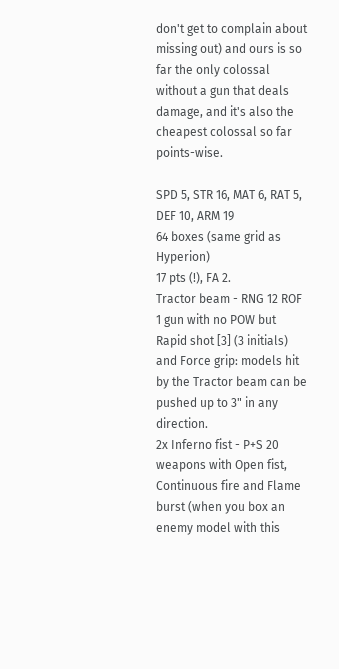don't get to complain about missing out) and ours is so far the only colossal without a gun that deals damage, and it's also the cheapest colossal so far points-wise.

SPD 5, STR 16, MAT 6, RAT 5, DEF 10, ARM 19
64 boxes (same grid as Hyperion)
17 pts (!), FA 2.
Tractor beam - RNG 12 ROF 1 gun with no POW but Rapid shot [3] (3 initials) and Force grip: models hit by the Tractor beam can be pushed up to 3" in any direction.
2x Inferno fist - P+S 20 weapons with Open fist, Continuous fire and Flame burst (when you box an enemy model with this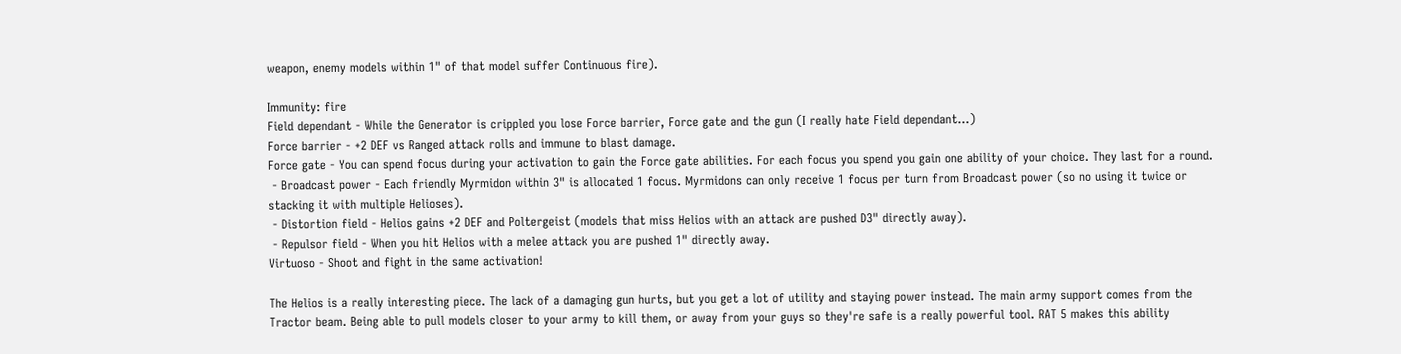weapon, enemy models within 1" of that model suffer Continuous fire).

Immunity: fire
Field dependant - While the Generator is crippled you lose Force barrier, Force gate and the gun (I really hate Field dependant...)
Force barrier - +2 DEF vs Ranged attack rolls and immune to blast damage.
Force gate - You can spend focus during your activation to gain the Force gate abilities. For each focus you spend you gain one ability of your choice. They last for a round.
 - Broadcast power - Each friendly Myrmidon within 3" is allocated 1 focus. Myrmidons can only receive 1 focus per turn from Broadcast power (so no using it twice or stacking it with multiple Helioses).
 - Distortion field - Helios gains +2 DEF and Poltergeist (models that miss Helios with an attack are pushed D3" directly away).
 - Repulsor field - When you hit Helios with a melee attack you are pushed 1" directly away.
Virtuoso - Shoot and fight in the same activation!

The Helios is a really interesting piece. The lack of a damaging gun hurts, but you get a lot of utility and staying power instead. The main army support comes from the Tractor beam. Being able to pull models closer to your army to kill them, or away from your guys so they're safe is a really powerful tool. RAT 5 makes this ability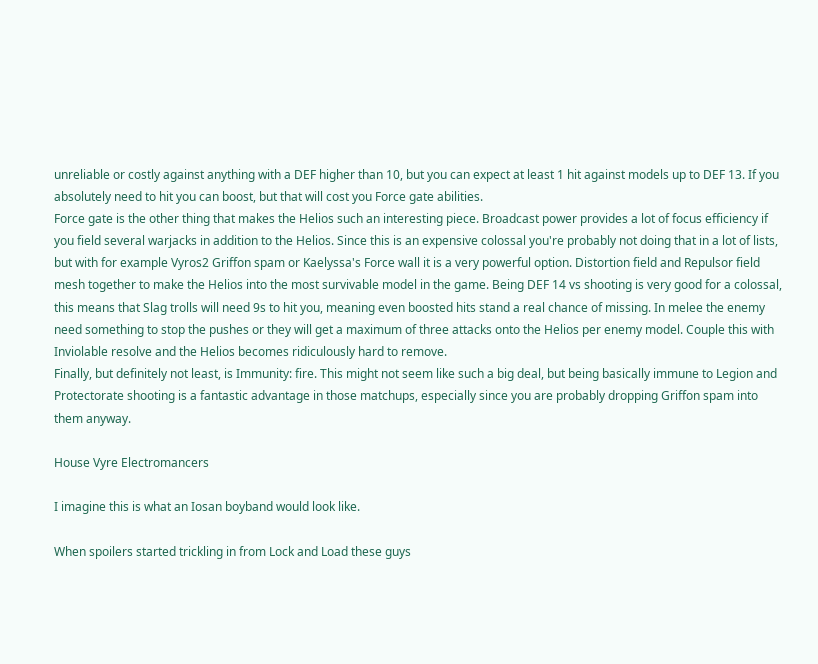unreliable or costly against anything with a DEF higher than 10, but you can expect at least 1 hit against models up to DEF 13. If you absolutely need to hit you can boost, but that will cost you Force gate abilities.
Force gate is the other thing that makes the Helios such an interesting piece. Broadcast power provides a lot of focus efficiency if you field several warjacks in addition to the Helios. Since this is an expensive colossal you're probably not doing that in a lot of lists, but with for example Vyros2 Griffon spam or Kaelyssa's Force wall it is a very powerful option. Distortion field and Repulsor field mesh together to make the Helios into the most survivable model in the game. Being DEF 14 vs shooting is very good for a colossal, this means that Slag trolls will need 9s to hit you, meaning even boosted hits stand a real chance of missing. In melee the enemy need something to stop the pushes or they will get a maximum of three attacks onto the Helios per enemy model. Couple this with Inviolable resolve and the Helios becomes ridiculously hard to remove.
Finally, but definitely not least, is Immunity: fire. This might not seem like such a big deal, but being basically immune to Legion and Protectorate shooting is a fantastic advantage in those matchups, especially since you are probably dropping Griffon spam into them anyway.

House Vyre Electromancers

I imagine this is what an Iosan boyband would look like.

When spoilers started trickling in from Lock and Load these guys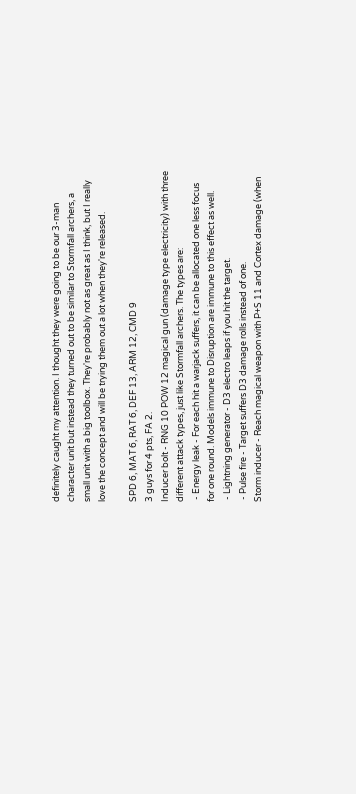definitely caught my attention. I thought they were going to be our 3-man character unit but instead they turned out to be similar to Stormfall archers, a small unit with a big toolbox. They're probably not as great as I think, but I really love the concept and will be trying them out a lot when they're released.

SPD 6, MAT 6, RAT 6, DEF 13, ARM 12, CMD 9
3 guys for 4 pts, FA 2.
Inducer bolt - RNG 10 POW 12 magical gun (damage type electricity) with three different attack types, just like Stormfall archers. The types are:
 - Energy leak - For each hit a warjack suffers, it can be allocated one less focus for one round. Models immune to Disruption are immune to this effect as well.
 - Lightning generator - D3 electro leaps if you hit the target.
 - Pulse fire - Target suffers D3 damage rolls instead of one.
Storm inducer - Reach magical weapon with P+S 11 and Cortex damage (when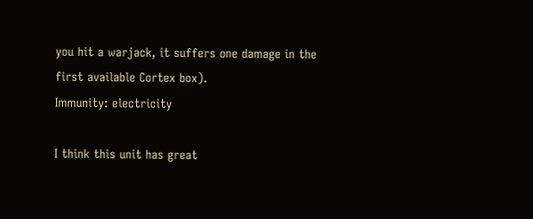you hit a warjack, it suffers one damage in the first available Cortex box).
Immunity: electricity

I think this unit has great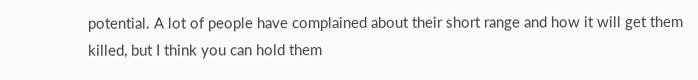potential. A lot of people have complained about their short range and how it will get them killed, but I think you can hold them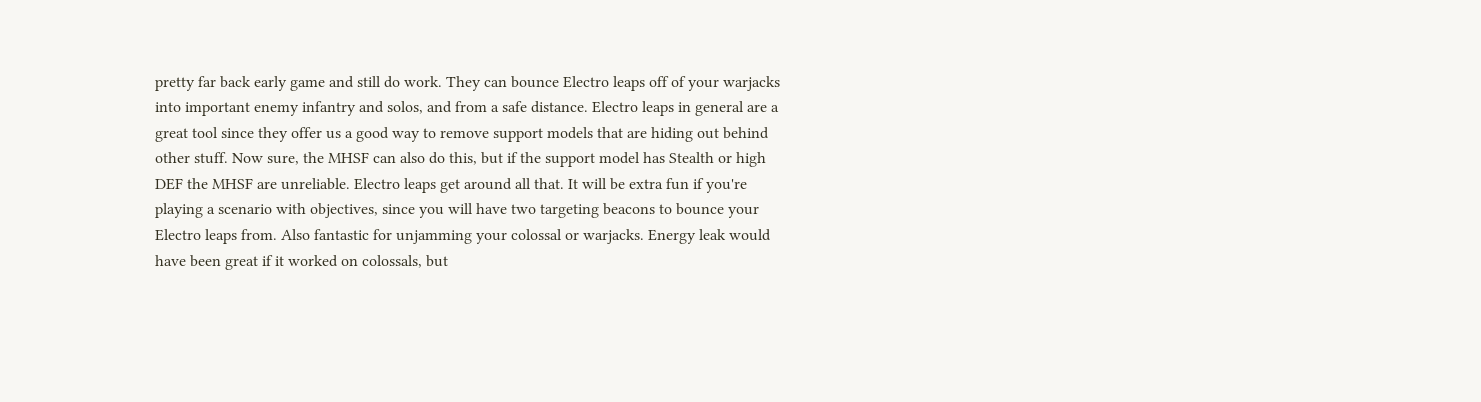pretty far back early game and still do work. They can bounce Electro leaps off of your warjacks into important enemy infantry and solos, and from a safe distance. Electro leaps in general are a great tool since they offer us a good way to remove support models that are hiding out behind other stuff. Now sure, the MHSF can also do this, but if the support model has Stealth or high DEF the MHSF are unreliable. Electro leaps get around all that. It will be extra fun if you're playing a scenario with objectives, since you will have two targeting beacons to bounce your Electro leaps from. Also fantastic for unjamming your colossal or warjacks. Energy leak would have been great if it worked on colossals, but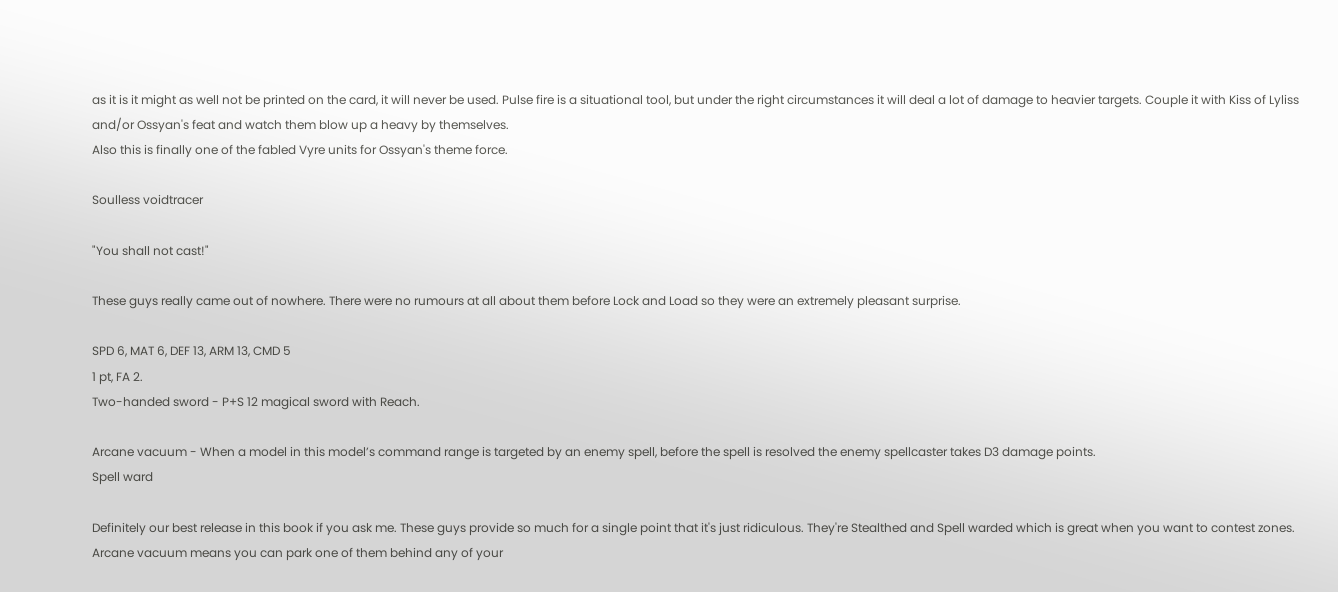as it is it might as well not be printed on the card, it will never be used. Pulse fire is a situational tool, but under the right circumstances it will deal a lot of damage to heavier targets. Couple it with Kiss of Lyliss and/or Ossyan's feat and watch them blow up a heavy by themselves.
Also this is finally one of the fabled Vyre units for Ossyan's theme force.

Soulless voidtracer

"You shall not cast!"

These guys really came out of nowhere. There were no rumours at all about them before Lock and Load so they were an extremely pleasant surprise.

SPD 6, MAT 6, DEF 13, ARM 13, CMD 5
1 pt, FA 2.
Two-handed sword - P+S 12 magical sword with Reach.

Arcane vacuum - When a model in this model’s command range is targeted by an enemy spell, before the spell is resolved the enemy spellcaster takes D3 damage points.
Spell ward

Definitely our best release in this book if you ask me. These guys provide so much for a single point that it's just ridiculous. They're Stealthed and Spell warded which is great when you want to contest zones. Arcane vacuum means you can park one of them behind any of your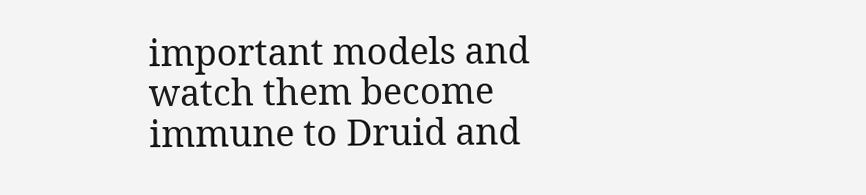important models and watch them become immune to Druid and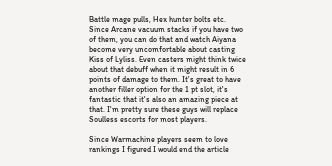Battle mage pulls, Hex hunter bolts etc. Since Arcane vacuum stacks if you have two of them, you can do that and watch Aiyana become very uncomfortable about casting Kiss of Lyliss. Even casters might think twice about that debuff when it might result in 6 points of damage to them. It's great to have another filler option for the 1 pt slot, it's fantastic that it's also an amazing piece at that. I'm pretty sure these guys will replace Soulless escorts for most players.

Since Warmachine players seem to love rankings I figured I would end the article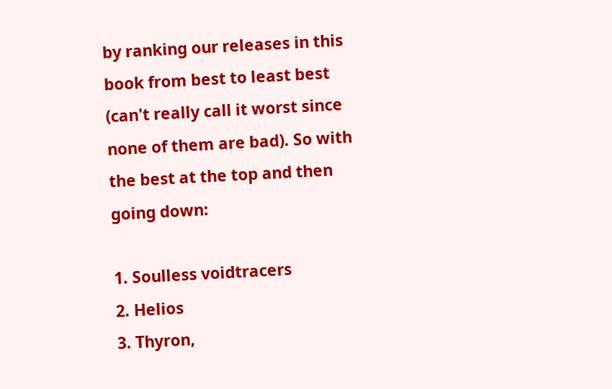by ranking our releases in this book from best to least best (can't really call it worst since none of them are bad). So with the best at the top and then going down:

1. Soulless voidtracers
2. Helios
3. Thyron,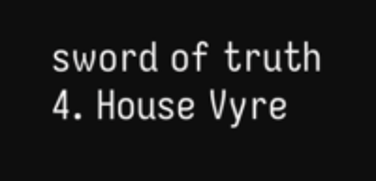sword of truth
4. House Vyre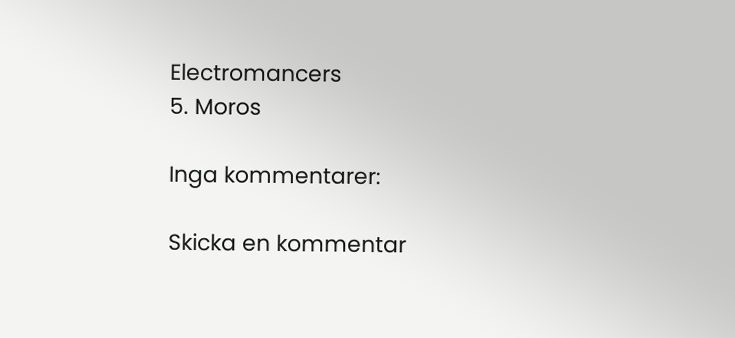Electromancers
5. Moros

Inga kommentarer:

Skicka en kommentar